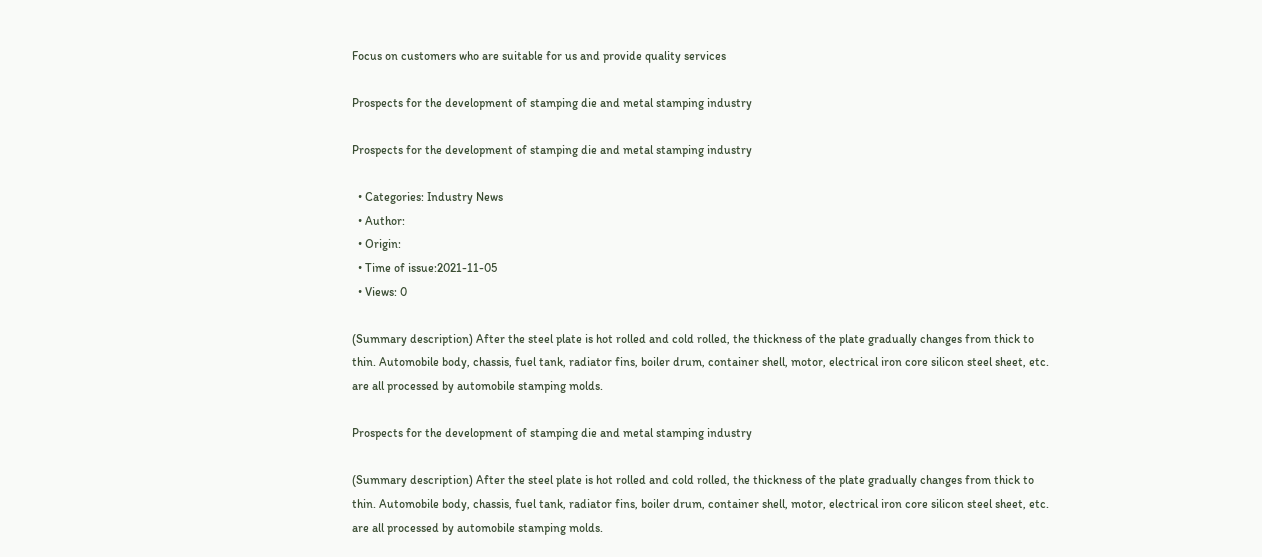Focus on customers who are suitable for us and provide quality services

Prospects for the development of stamping die and metal stamping industry

Prospects for the development of stamping die and metal stamping industry

  • Categories: Industry News
  • Author:
  • Origin:
  • Time of issue:2021-11-05
  • Views: 0

(Summary description) After the steel plate is hot rolled and cold rolled, the thickness of the plate gradually changes from thick to thin. Automobile body, chassis, fuel tank, radiator fins, boiler drum, container shell, motor, electrical iron core silicon steel sheet, etc. are all processed by automobile stamping molds.

Prospects for the development of stamping die and metal stamping industry

(Summary description) After the steel plate is hot rolled and cold rolled, the thickness of the plate gradually changes from thick to thin. Automobile body, chassis, fuel tank, radiator fins, boiler drum, container shell, motor, electrical iron core silicon steel sheet, etc. are all processed by automobile stamping molds.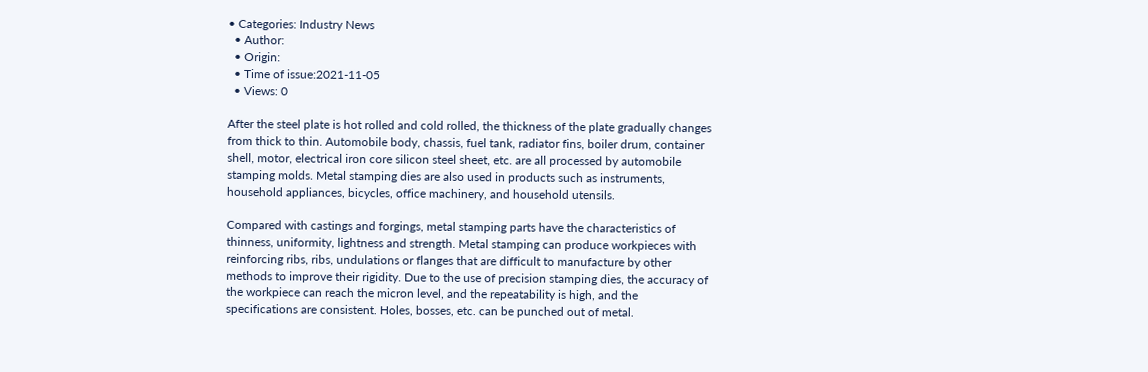• Categories: Industry News
  • Author:
  • Origin:
  • Time of issue:2021-11-05
  • Views: 0

After the steel plate is hot rolled and cold rolled, the thickness of the plate gradually changes from thick to thin. Automobile body, chassis, fuel tank, radiator fins, boiler drum, container shell, motor, electrical iron core silicon steel sheet, etc. are all processed by automobile stamping molds. Metal stamping dies are also used in products such as instruments, household appliances, bicycles, office machinery, and household utensils.

Compared with castings and forgings, metal stamping parts have the characteristics of thinness, uniformity, lightness and strength. Metal stamping can produce workpieces with reinforcing ribs, ribs, undulations or flanges that are difficult to manufacture by other methods to improve their rigidity. Due to the use of precision stamping dies, the accuracy of the workpiece can reach the micron level, and the repeatability is high, and the specifications are consistent. Holes, bosses, etc. can be punched out of metal.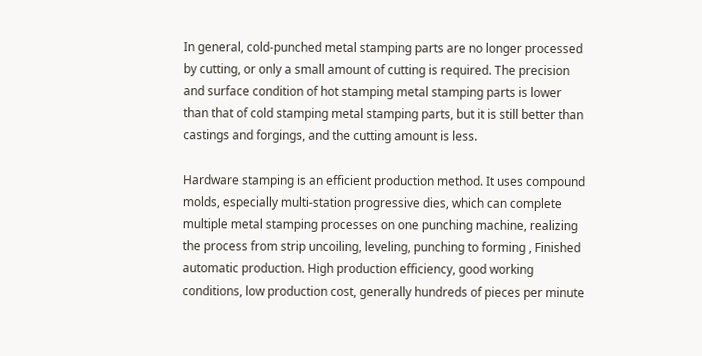In general, cold-punched metal stamping parts are no longer processed by cutting, or only a small amount of cutting is required. The precision and surface condition of hot stamping metal stamping parts is lower than that of cold stamping metal stamping parts, but it is still better than castings and forgings, and the cutting amount is less.

Hardware stamping is an efficient production method. It uses compound molds, especially multi-station progressive dies, which can complete multiple metal stamping processes on one punching machine, realizing the process from strip uncoiling, leveling, punching to forming , Finished automatic production. High production efficiency, good working conditions, low production cost, generally hundreds of pieces per minute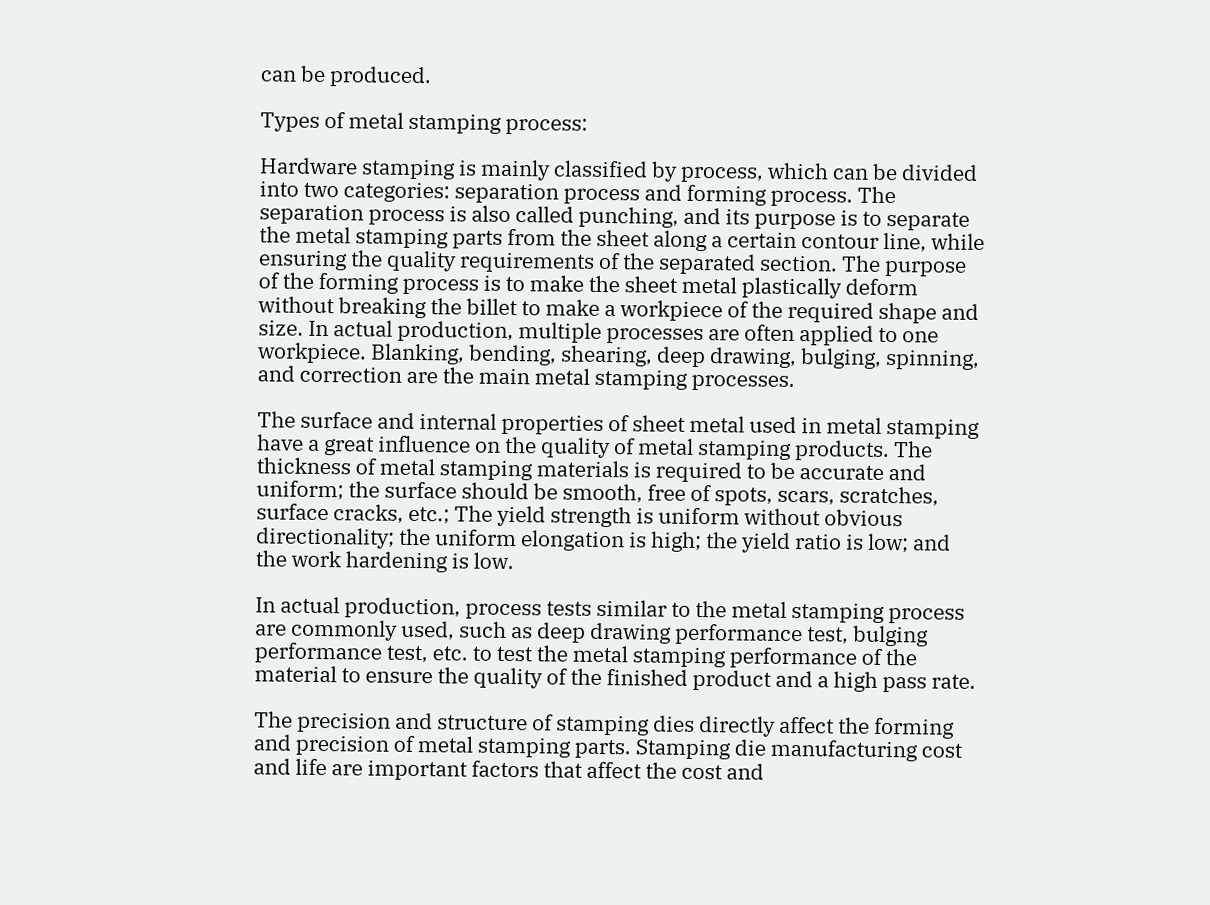can be produced.

Types of metal stamping process:

Hardware stamping is mainly classified by process, which can be divided into two categories: separation process and forming process. The separation process is also called punching, and its purpose is to separate the metal stamping parts from the sheet along a certain contour line, while ensuring the quality requirements of the separated section. The purpose of the forming process is to make the sheet metal plastically deform without breaking the billet to make a workpiece of the required shape and size. In actual production, multiple processes are often applied to one workpiece. Blanking, bending, shearing, deep drawing, bulging, spinning, and correction are the main metal stamping processes.

The surface and internal properties of sheet metal used in metal stamping have a great influence on the quality of metal stamping products. The thickness of metal stamping materials is required to be accurate and uniform; the surface should be smooth, free of spots, scars, scratches, surface cracks, etc.; The yield strength is uniform without obvious directionality; the uniform elongation is high; the yield ratio is low; and the work hardening is low.

In actual production, process tests similar to the metal stamping process are commonly used, such as deep drawing performance test, bulging performance test, etc. to test the metal stamping performance of the material to ensure the quality of the finished product and a high pass rate.

The precision and structure of stamping dies directly affect the forming and precision of metal stamping parts. Stamping die manufacturing cost and life are important factors that affect the cost and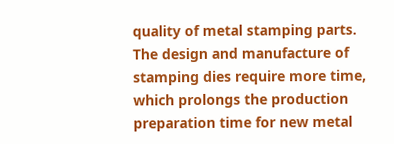quality of metal stamping parts. The design and manufacture of stamping dies require more time, which prolongs the production preparation time for new metal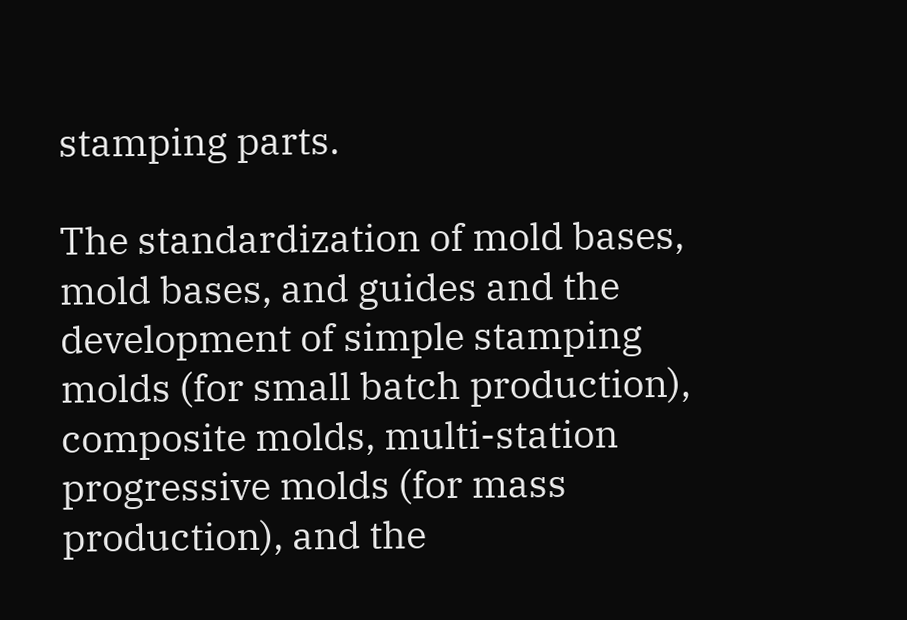stamping parts.

The standardization of mold bases, mold bases, and guides and the development of simple stamping molds (for small batch production), composite molds, multi-station progressive molds (for mass production), and the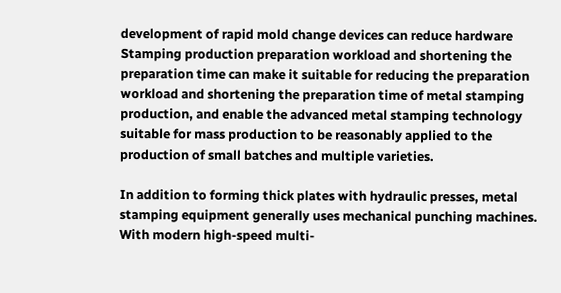development of rapid mold change devices can reduce hardware Stamping production preparation workload and shortening the preparation time can make it suitable for reducing the preparation workload and shortening the preparation time of metal stamping production, and enable the advanced metal stamping technology suitable for mass production to be reasonably applied to the production of small batches and multiple varieties.

In addition to forming thick plates with hydraulic presses, metal stamping equipment generally uses mechanical punching machines. With modern high-speed multi-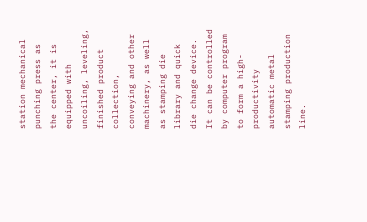station mechanical punching press as the center, it is equipped with uncoiling, leveling, finished product collection, conveying and other machinery, as well as stamping die library and quick die change device. It can be controlled by computer program to form a high-productivity automatic metal stamping production line.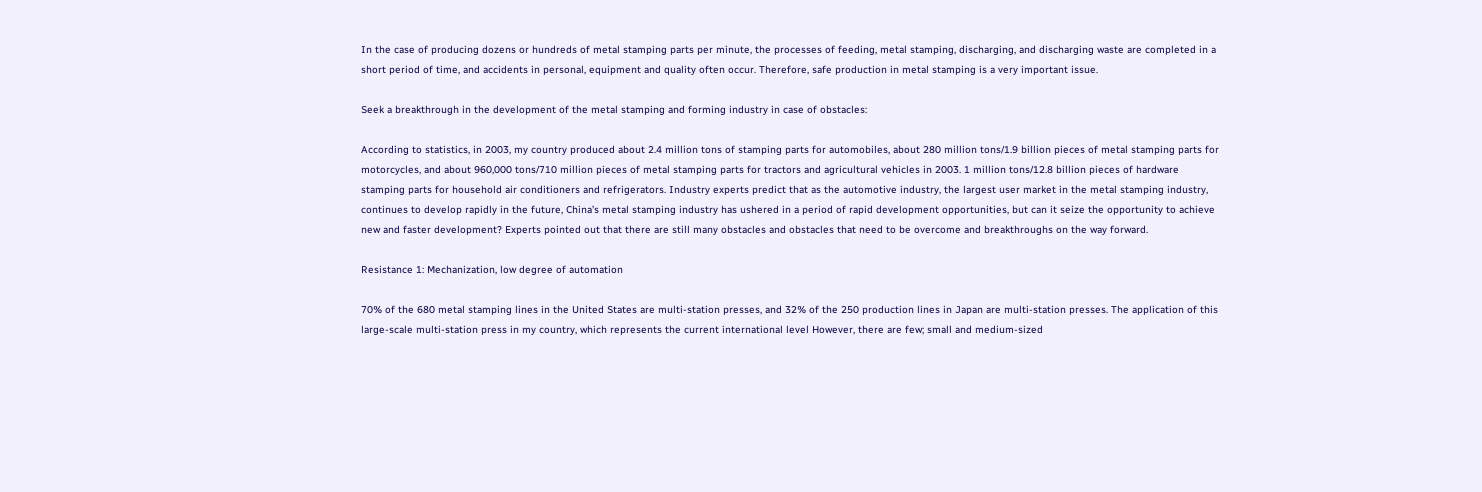In the case of producing dozens or hundreds of metal stamping parts per minute, the processes of feeding, metal stamping, discharging, and discharging waste are completed in a short period of time, and accidents in personal, equipment and quality often occur. Therefore, safe production in metal stamping is a very important issue.

Seek a breakthrough in the development of the metal stamping and forming industry in case of obstacles:

According to statistics, in 2003, my country produced about 2.4 million tons of stamping parts for automobiles, about 280 million tons/1.9 billion pieces of metal stamping parts for motorcycles, and about 960,000 tons/710 million pieces of metal stamping parts for tractors and agricultural vehicles in 2003. 1 million tons/12.8 billion pieces of hardware stamping parts for household air conditioners and refrigerators. Industry experts predict that as the automotive industry, the largest user market in the metal stamping industry, continues to develop rapidly in the future, China’s metal stamping industry has ushered in a period of rapid development opportunities, but can it seize the opportunity to achieve new and faster development? Experts pointed out that there are still many obstacles and obstacles that need to be overcome and breakthroughs on the way forward.

Resistance 1: Mechanization, low degree of automation

70% of the 680 metal stamping lines in the United States are multi-station presses, and 32% of the 250 production lines in Japan are multi-station presses. The application of this large-scale multi-station press in my country, which represents the current international level However, there are few; small and medium-sized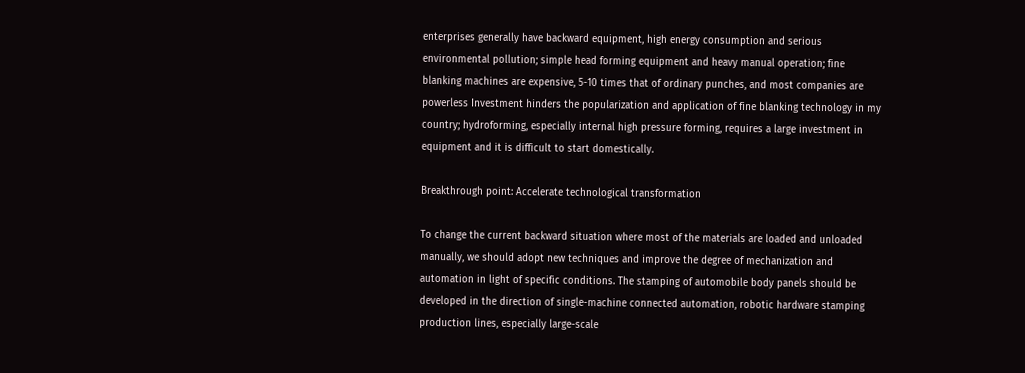enterprises generally have backward equipment, high energy consumption and serious environmental pollution; simple head forming equipment and heavy manual operation; fine blanking machines are expensive, 5-10 times that of ordinary punches, and most companies are powerless Investment hinders the popularization and application of fine blanking technology in my country; hydroforming, especially internal high pressure forming, requires a large investment in equipment and it is difficult to start domestically.

Breakthrough point: Accelerate technological transformation

To change the current backward situation where most of the materials are loaded and unloaded manually, we should adopt new techniques and improve the degree of mechanization and automation in light of specific conditions. The stamping of automobile body panels should be developed in the direction of single-machine connected automation, robotic hardware stamping production lines, especially large-scale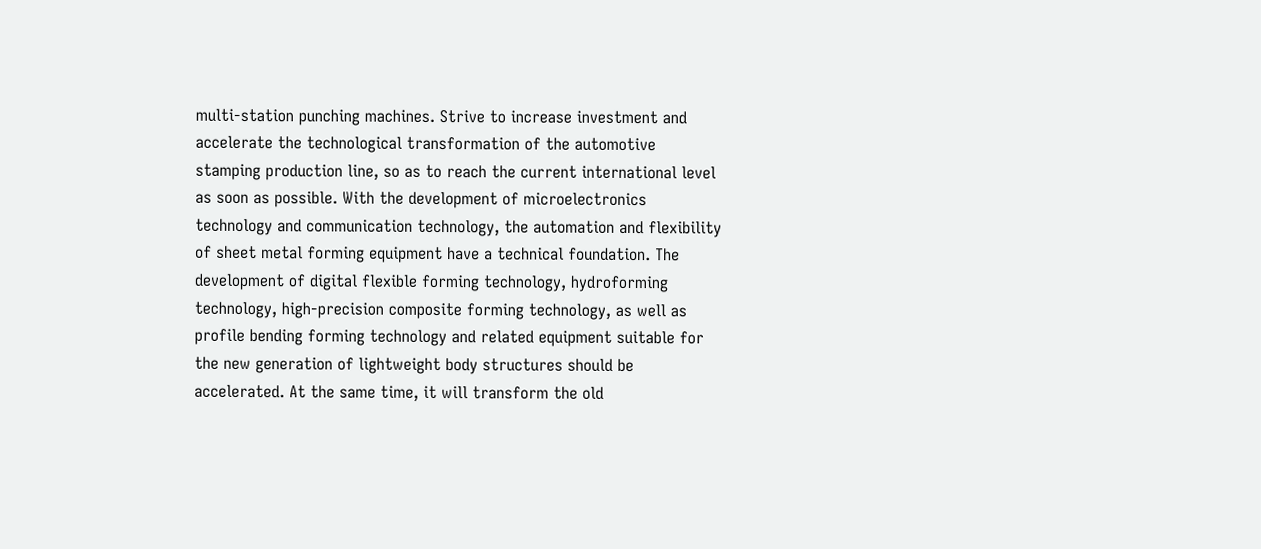multi-station punching machines. Strive to increase investment and accelerate the technological transformation of the automotive stamping production line, so as to reach the current international level as soon as possible. With the development of microelectronics technology and communication technology, the automation and flexibility of sheet metal forming equipment have a technical foundation. The development of digital flexible forming technology, hydroforming technology, high-precision composite forming technology, as well as profile bending forming technology and related equipment suitable for the new generation of lightweight body structures should be accelerated. At the same time, it will transform the old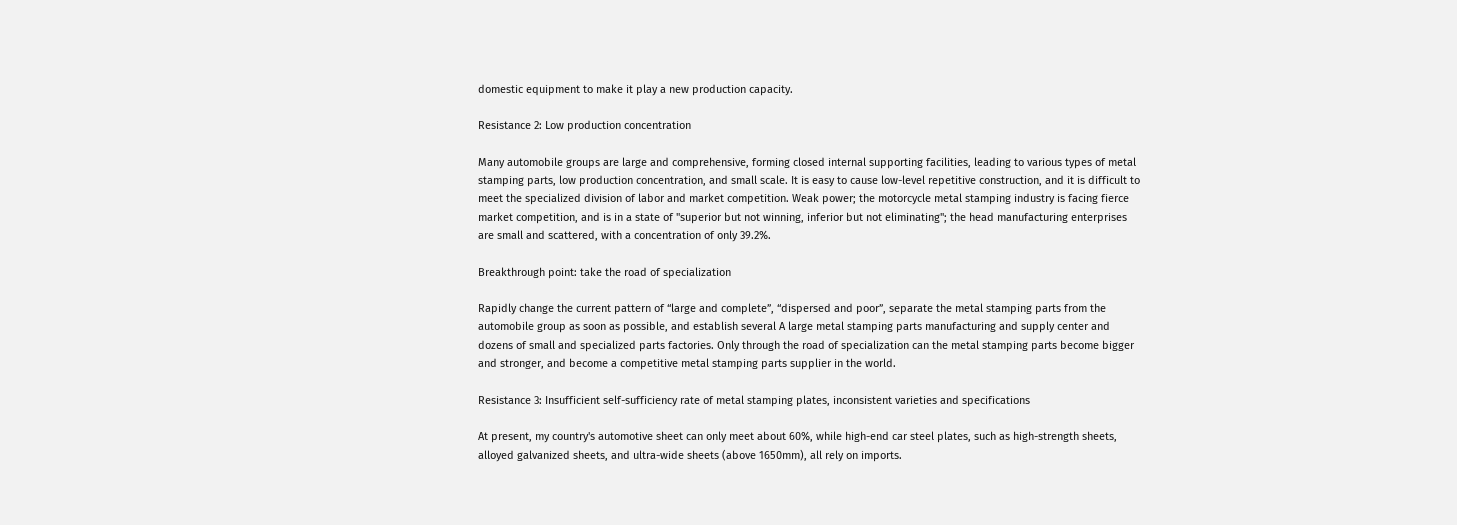domestic equipment to make it play a new production capacity.

Resistance 2: Low production concentration

Many automobile groups are large and comprehensive, forming closed internal supporting facilities, leading to various types of metal stamping parts, low production concentration, and small scale. It is easy to cause low-level repetitive construction, and it is difficult to meet the specialized division of labor and market competition. Weak power; the motorcycle metal stamping industry is facing fierce market competition, and is in a state of "superior but not winning, inferior but not eliminating"; the head manufacturing enterprises are small and scattered, with a concentration of only 39.2%.

Breakthrough point: take the road of specialization

Rapidly change the current pattern of “large and complete”, “dispersed and poor”, separate the metal stamping parts from the automobile group as soon as possible, and establish several A large metal stamping parts manufacturing and supply center and dozens of small and specialized parts factories. Only through the road of specialization can the metal stamping parts become bigger and stronger, and become a competitive metal stamping parts supplier in the world.

Resistance 3: Insufficient self-sufficiency rate of metal stamping plates, inconsistent varieties and specifications

At present, my country's automotive sheet can only meet about 60%, while high-end car steel plates, such as high-strength sheets, alloyed galvanized sheets, and ultra-wide sheets (above 1650mm), all rely on imports.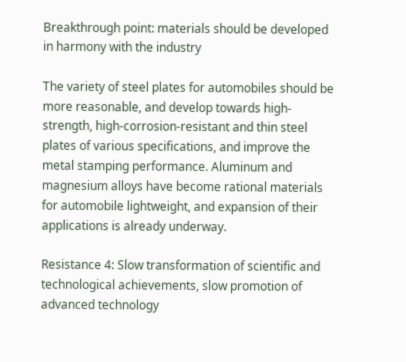Breakthrough point: materials should be developed in harmony with the industry

The variety of steel plates for automobiles should be more reasonable, and develop towards high-strength, high-corrosion-resistant and thin steel plates of various specifications, and improve the metal stamping performance. Aluminum and magnesium alloys have become rational materials for automobile lightweight, and expansion of their applications is already underway.

Resistance 4: Slow transformation of scientific and technological achievements, slow promotion of advanced technology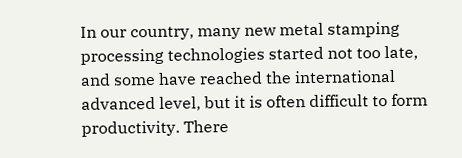In our country, many new metal stamping processing technologies started not too late, and some have reached the international advanced level, but it is often difficult to form productivity. There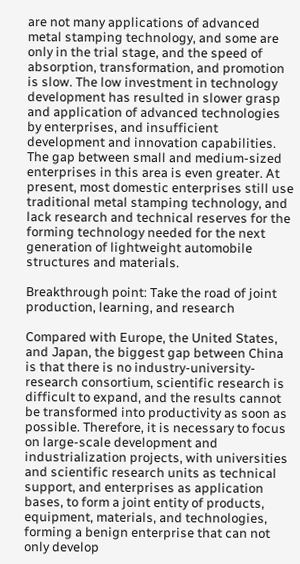are not many applications of advanced metal stamping technology, and some are only in the trial stage, and the speed of absorption, transformation, and promotion is slow. The low investment in technology development has resulted in slower grasp and application of advanced technologies by enterprises, and insufficient development and innovation capabilities. The gap between small and medium-sized enterprises in this area is even greater. At present, most domestic enterprises still use traditional metal stamping technology, and lack research and technical reserves for the forming technology needed for the next generation of lightweight automobile structures and materials.

Breakthrough point: Take the road of joint production, learning, and research

Compared with Europe, the United States, and Japan, the biggest gap between China is that there is no industry-university-research consortium, scientific research is difficult to expand, and the results cannot be transformed into productivity as soon as possible. Therefore, it is necessary to focus on large-scale development and industrialization projects, with universities and scientific research units as technical support, and enterprises as application bases, to form a joint entity of products, equipment, materials, and technologies, forming a benign enterprise that can not only develop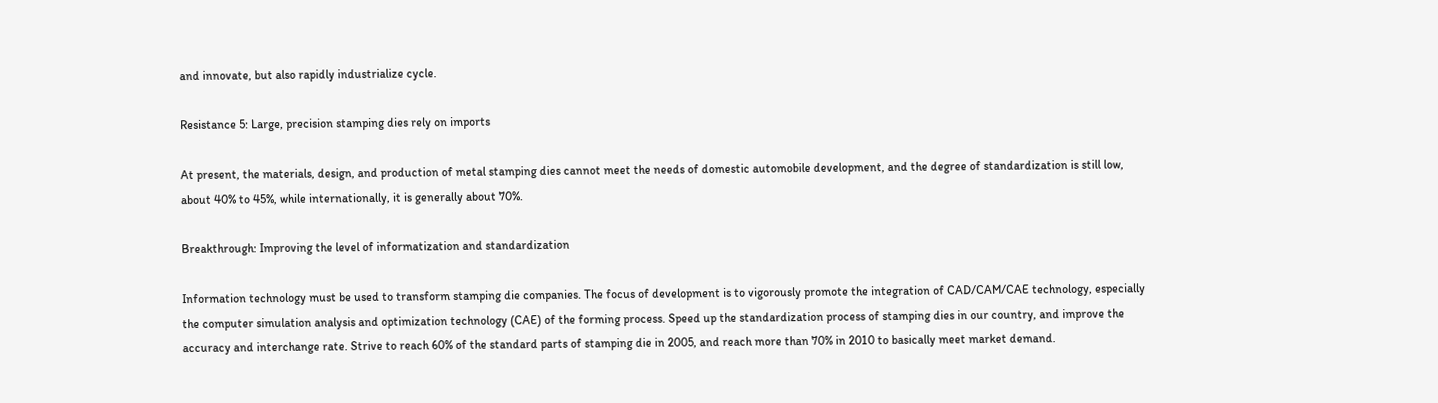and innovate, but also rapidly industrialize cycle.

Resistance 5: Large, precision stamping dies rely on imports

At present, the materials, design, and production of metal stamping dies cannot meet the needs of domestic automobile development, and the degree of standardization is still low, about 40% to 45%, while internationally, it is generally about 70%.

Breakthrough: Improving the level of informatization and standardization

Information technology must be used to transform stamping die companies. The focus of development is to vigorously promote the integration of CAD/CAM/CAE technology, especially the computer simulation analysis and optimization technology (CAE) of the forming process. Speed up the standardization process of stamping dies in our country, and improve the accuracy and interchange rate. Strive to reach 60% of the standard parts of stamping die in 2005, and reach more than 70% in 2010 to basically meet market demand.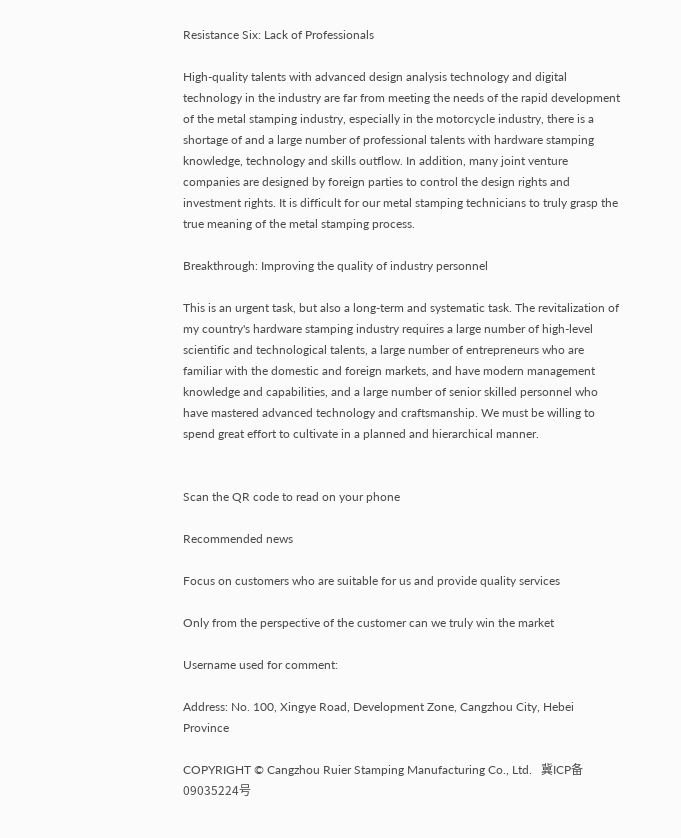Resistance Six: Lack of Professionals

High-quality talents with advanced design analysis technology and digital technology in the industry are far from meeting the needs of the rapid development of the metal stamping industry, especially in the motorcycle industry, there is a shortage of and a large number of professional talents with hardware stamping knowledge, technology and skills outflow. In addition, many joint venture companies are designed by foreign parties to control the design rights and investment rights. It is difficult for our metal stamping technicians to truly grasp the true meaning of the metal stamping process.

Breakthrough: Improving the quality of industry personnel

This is an urgent task, but also a long-term and systematic task. The revitalization of my country's hardware stamping industry requires a large number of high-level scientific and technological talents, a large number of entrepreneurs who are familiar with the domestic and foreign markets, and have modern management knowledge and capabilities, and a large number of senior skilled personnel who have mastered advanced technology and craftsmanship. We must be willing to spend great effort to cultivate in a planned and hierarchical manner.


Scan the QR code to read on your phone

Recommended news

Focus on customers who are suitable for us and provide quality services

Only from the perspective of the customer can we truly win the market

Username used for comment:

Address: No. 100, Xingye Road, Development Zone, Cangzhou City, Hebei Province

COPYRIGHT © Cangzhou Ruier Stamping Manufacturing Co., Ltd.   冀ICP备09035224号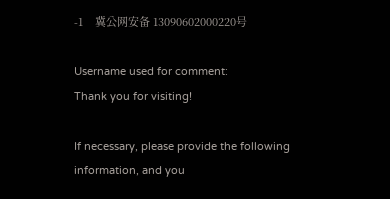-1    冀公网安备 13090602000220号

Username used for comment:
Thank you for visiting!

If necessary, please provide the following information, and you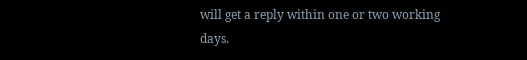will get a reply within one or two working days.